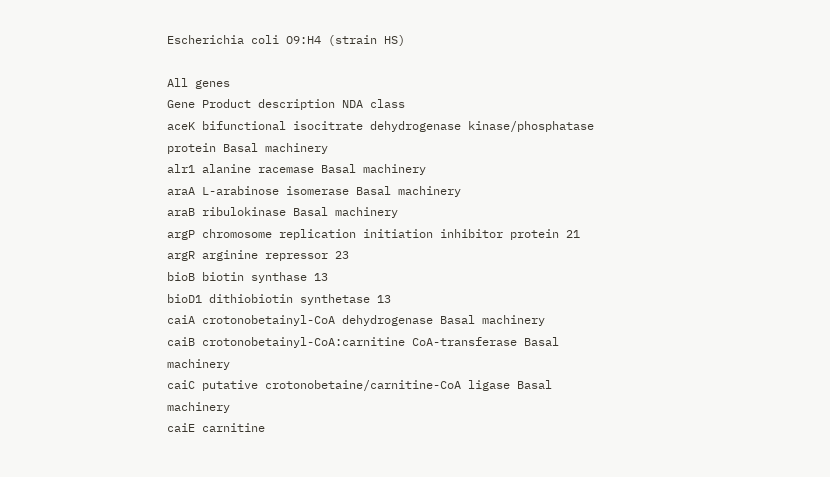Escherichia coli O9:H4 (strain HS)

All genes
Gene Product description NDA class
aceK bifunctional isocitrate dehydrogenase kinase/phosphatase protein Basal machinery
alr1 alanine racemase Basal machinery
araA L-arabinose isomerase Basal machinery
araB ribulokinase Basal machinery
argP chromosome replication initiation inhibitor protein 21
argR arginine repressor 23
bioB biotin synthase 13
bioD1 dithiobiotin synthetase 13
caiA crotonobetainyl-CoA dehydrogenase Basal machinery
caiB crotonobetainyl-CoA:carnitine CoA-transferase Basal machinery
caiC putative crotonobetaine/carnitine-CoA ligase Basal machinery
caiE carnitine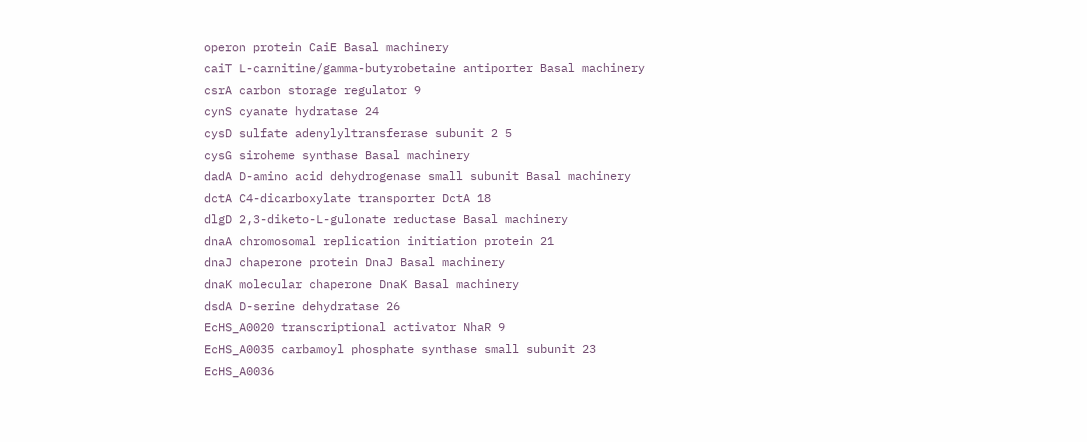operon protein CaiE Basal machinery
caiT L-carnitine/gamma-butyrobetaine antiporter Basal machinery
csrA carbon storage regulator 9
cynS cyanate hydratase 24
cysD sulfate adenylyltransferase subunit 2 5
cysG siroheme synthase Basal machinery
dadA D-amino acid dehydrogenase small subunit Basal machinery
dctA C4-dicarboxylate transporter DctA 18
dlgD 2,3-diketo-L-gulonate reductase Basal machinery
dnaA chromosomal replication initiation protein 21
dnaJ chaperone protein DnaJ Basal machinery
dnaK molecular chaperone DnaK Basal machinery
dsdA D-serine dehydratase 26
EcHS_A0020 transcriptional activator NhaR 9
EcHS_A0035 carbamoyl phosphate synthase small subunit 23
EcHS_A0036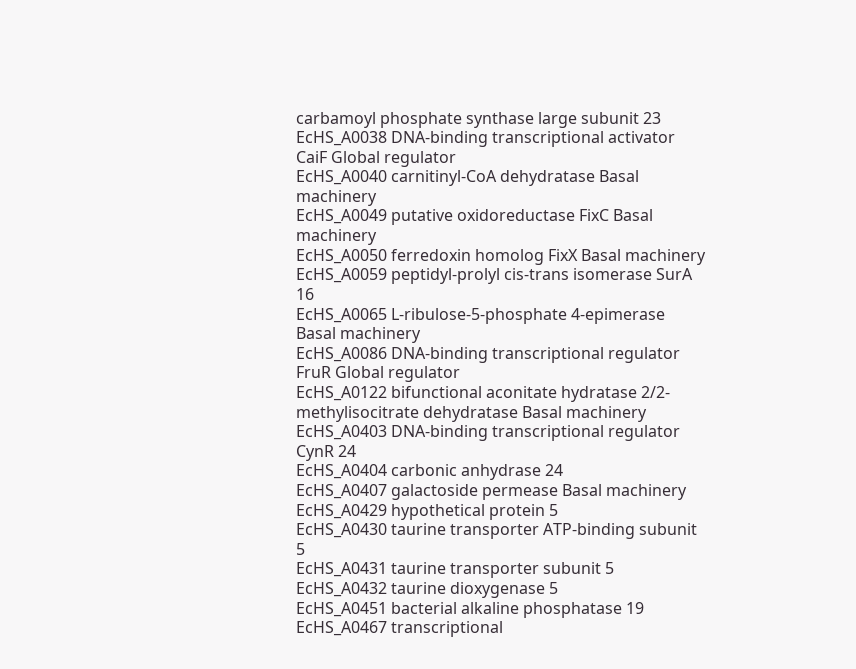carbamoyl phosphate synthase large subunit 23
EcHS_A0038 DNA-binding transcriptional activator CaiF Global regulator
EcHS_A0040 carnitinyl-CoA dehydratase Basal machinery
EcHS_A0049 putative oxidoreductase FixC Basal machinery
EcHS_A0050 ferredoxin homolog FixX Basal machinery
EcHS_A0059 peptidyl-prolyl cis-trans isomerase SurA 16
EcHS_A0065 L-ribulose-5-phosphate 4-epimerase Basal machinery
EcHS_A0086 DNA-binding transcriptional regulator FruR Global regulator
EcHS_A0122 bifunctional aconitate hydratase 2/2-methylisocitrate dehydratase Basal machinery
EcHS_A0403 DNA-binding transcriptional regulator CynR 24
EcHS_A0404 carbonic anhydrase 24
EcHS_A0407 galactoside permease Basal machinery
EcHS_A0429 hypothetical protein 5
EcHS_A0430 taurine transporter ATP-binding subunit 5
EcHS_A0431 taurine transporter subunit 5
EcHS_A0432 taurine dioxygenase 5
EcHS_A0451 bacterial alkaline phosphatase 19
EcHS_A0467 transcriptional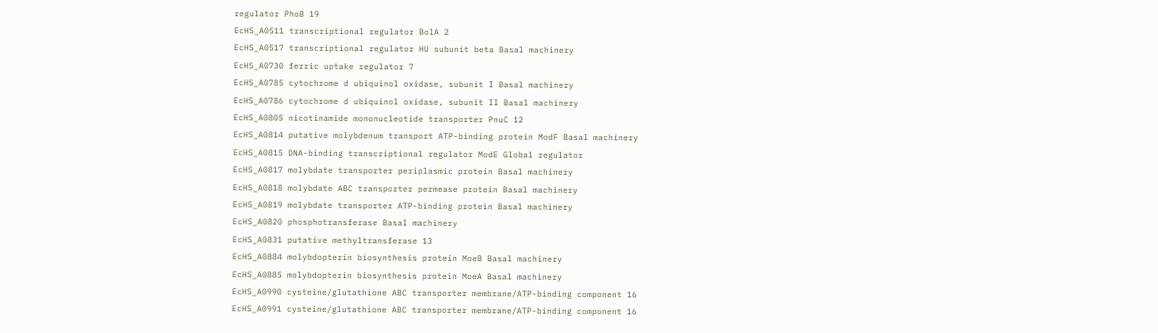regulator PhoB 19
EcHS_A0511 transcriptional regulator BolA 2
EcHS_A0517 transcriptional regulator HU subunit beta Basal machinery
EcHS_A0730 ferric uptake regulator 7
EcHS_A0785 cytochrome d ubiquinol oxidase, subunit I Basal machinery
EcHS_A0786 cytochrome d ubiquinol oxidase, subunit II Basal machinery
EcHS_A0805 nicotinamide mononucleotide transporter PnuC 12
EcHS_A0814 putative molybdenum transport ATP-binding protein ModF Basal machinery
EcHS_A0815 DNA-binding transcriptional regulator ModE Global regulator
EcHS_A0817 molybdate transporter periplasmic protein Basal machinery
EcHS_A0818 molybdate ABC transporter permease protein Basal machinery
EcHS_A0819 molybdate transporter ATP-binding protein Basal machinery
EcHS_A0820 phosphotransferase Basal machinery
EcHS_A0831 putative methyltransferase 13
EcHS_A0884 molybdopterin biosynthesis protein MoeB Basal machinery
EcHS_A0885 molybdopterin biosynthesis protein MoeA Basal machinery
EcHS_A0990 cysteine/glutathione ABC transporter membrane/ATP-binding component 16
EcHS_A0991 cysteine/glutathione ABC transporter membrane/ATP-binding component 16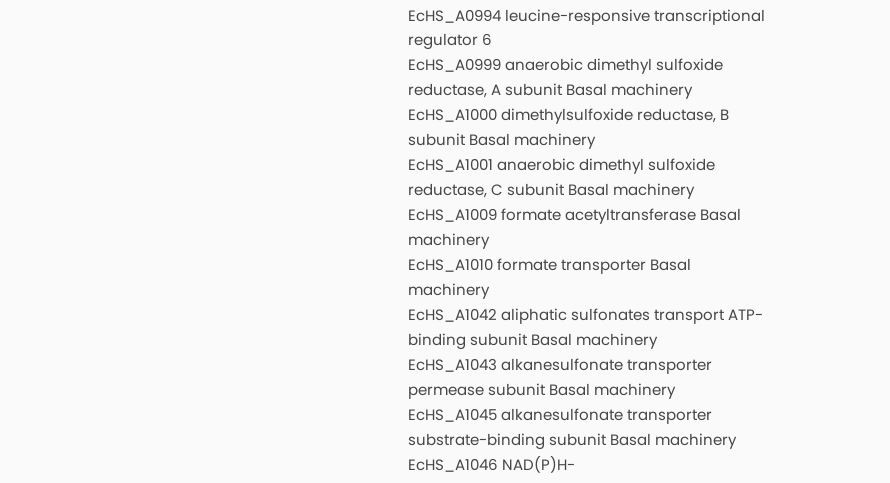EcHS_A0994 leucine-responsive transcriptional regulator 6
EcHS_A0999 anaerobic dimethyl sulfoxide reductase, A subunit Basal machinery
EcHS_A1000 dimethylsulfoxide reductase, B subunit Basal machinery
EcHS_A1001 anaerobic dimethyl sulfoxide reductase, C subunit Basal machinery
EcHS_A1009 formate acetyltransferase Basal machinery
EcHS_A1010 formate transporter Basal machinery
EcHS_A1042 aliphatic sulfonates transport ATP-binding subunit Basal machinery
EcHS_A1043 alkanesulfonate transporter permease subunit Basal machinery
EcHS_A1045 alkanesulfonate transporter substrate-binding subunit Basal machinery
EcHS_A1046 NAD(P)H-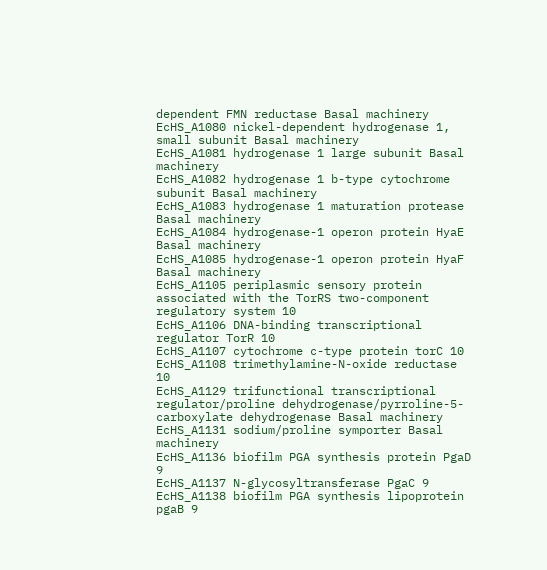dependent FMN reductase Basal machinery
EcHS_A1080 nickel-dependent hydrogenase 1, small subunit Basal machinery
EcHS_A1081 hydrogenase 1 large subunit Basal machinery
EcHS_A1082 hydrogenase 1 b-type cytochrome subunit Basal machinery
EcHS_A1083 hydrogenase 1 maturation protease Basal machinery
EcHS_A1084 hydrogenase-1 operon protein HyaE Basal machinery
EcHS_A1085 hydrogenase-1 operon protein HyaF Basal machinery
EcHS_A1105 periplasmic sensory protein associated with the TorRS two-component regulatory system 10
EcHS_A1106 DNA-binding transcriptional regulator TorR 10
EcHS_A1107 cytochrome c-type protein torC 10
EcHS_A1108 trimethylamine-N-oxide reductase 10
EcHS_A1129 trifunctional transcriptional regulator/proline dehydrogenase/pyrroline-5-carboxylate dehydrogenase Basal machinery
EcHS_A1131 sodium/proline symporter Basal machinery
EcHS_A1136 biofilm PGA synthesis protein PgaD 9
EcHS_A1137 N-glycosyltransferase PgaC 9
EcHS_A1138 biofilm PGA synthesis lipoprotein pgaB 9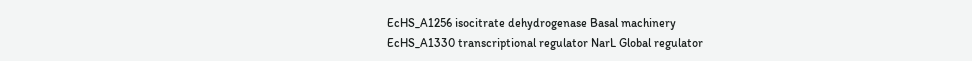EcHS_A1256 isocitrate dehydrogenase Basal machinery
EcHS_A1330 transcriptional regulator NarL Global regulator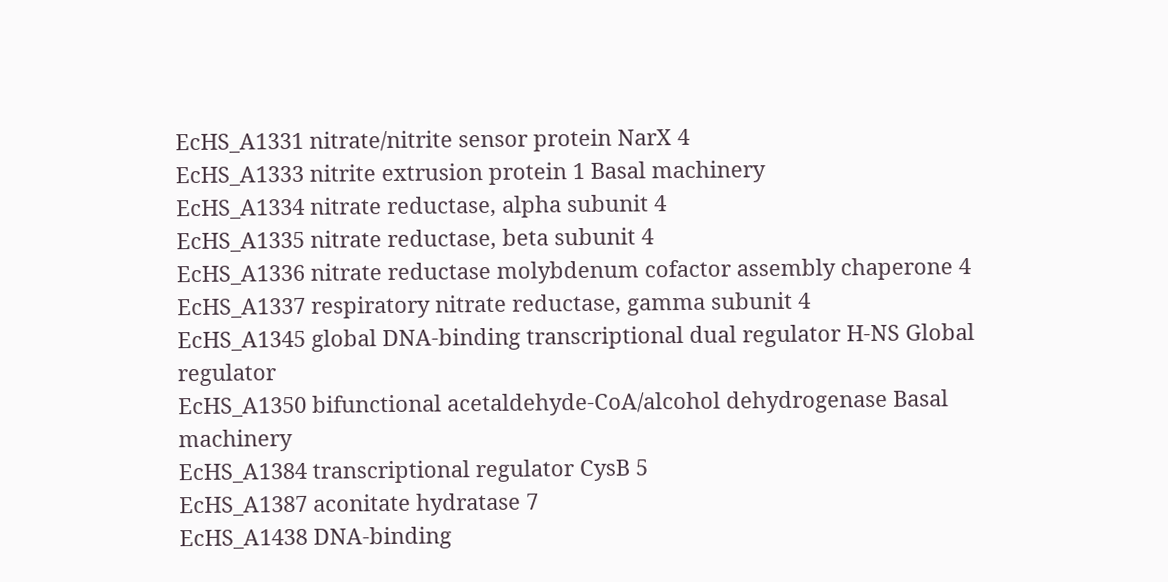EcHS_A1331 nitrate/nitrite sensor protein NarX 4
EcHS_A1333 nitrite extrusion protein 1 Basal machinery
EcHS_A1334 nitrate reductase, alpha subunit 4
EcHS_A1335 nitrate reductase, beta subunit 4
EcHS_A1336 nitrate reductase molybdenum cofactor assembly chaperone 4
EcHS_A1337 respiratory nitrate reductase, gamma subunit 4
EcHS_A1345 global DNA-binding transcriptional dual regulator H-NS Global regulator
EcHS_A1350 bifunctional acetaldehyde-CoA/alcohol dehydrogenase Basal machinery
EcHS_A1384 transcriptional regulator CysB 5
EcHS_A1387 aconitate hydratase 7
EcHS_A1438 DNA-binding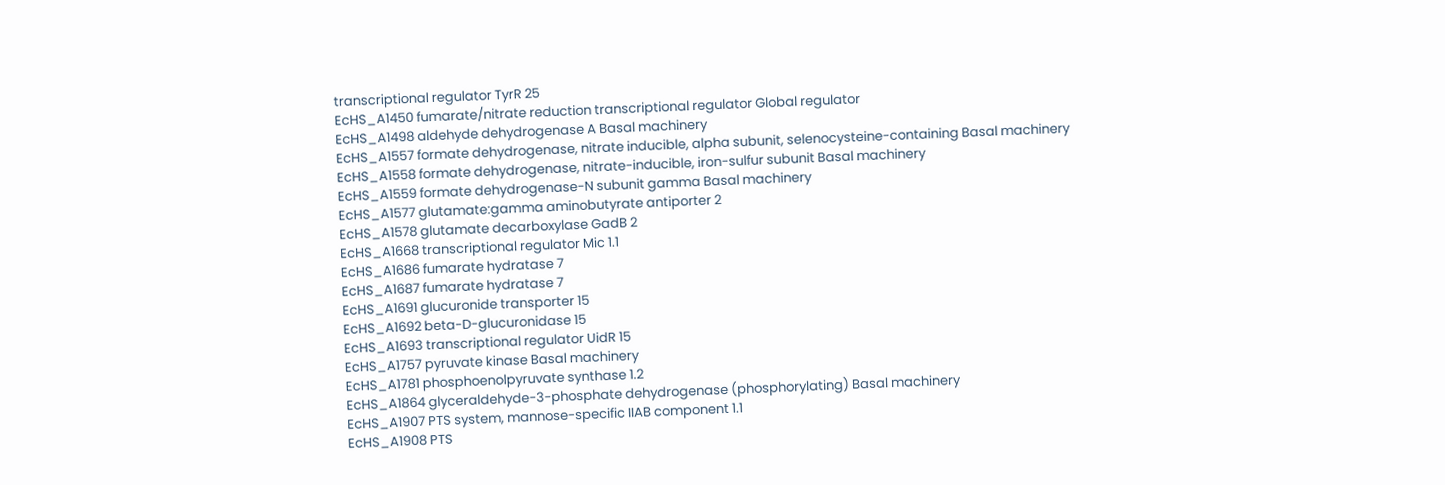transcriptional regulator TyrR 25
EcHS_A1450 fumarate/nitrate reduction transcriptional regulator Global regulator
EcHS_A1498 aldehyde dehydrogenase A Basal machinery
EcHS_A1557 formate dehydrogenase, nitrate inducible, alpha subunit, selenocysteine-containing Basal machinery
EcHS_A1558 formate dehydrogenase, nitrate-inducible, iron-sulfur subunit Basal machinery
EcHS_A1559 formate dehydrogenase-N subunit gamma Basal machinery
EcHS_A1577 glutamate:gamma aminobutyrate antiporter 2
EcHS_A1578 glutamate decarboxylase GadB 2
EcHS_A1668 transcriptional regulator Mic 1.1
EcHS_A1686 fumarate hydratase 7
EcHS_A1687 fumarate hydratase 7
EcHS_A1691 glucuronide transporter 15
EcHS_A1692 beta-D-glucuronidase 15
EcHS_A1693 transcriptional regulator UidR 15
EcHS_A1757 pyruvate kinase Basal machinery
EcHS_A1781 phosphoenolpyruvate synthase 1.2
EcHS_A1864 glyceraldehyde-3-phosphate dehydrogenase (phosphorylating) Basal machinery
EcHS_A1907 PTS system, mannose-specific IIAB component 1.1
EcHS_A1908 PTS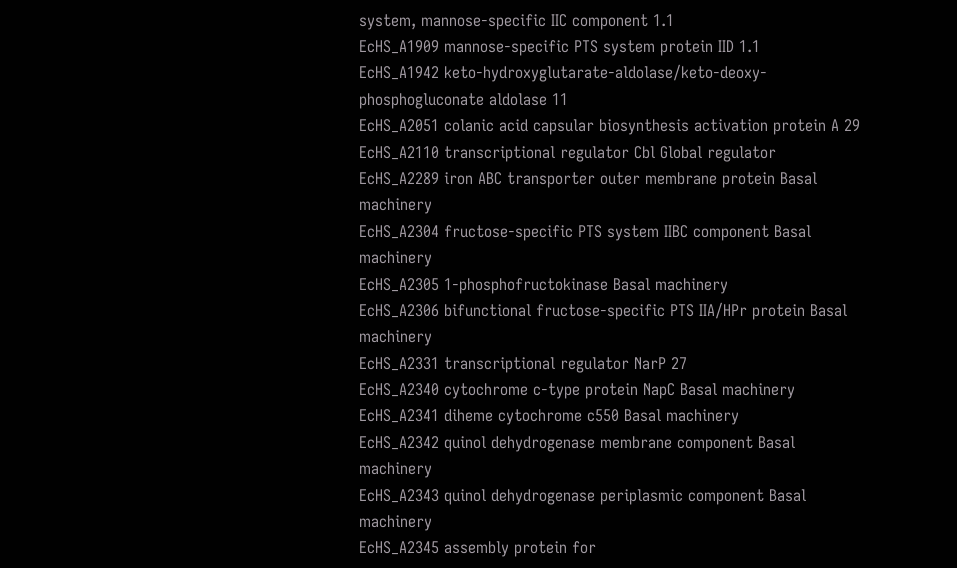system, mannose-specific IIC component 1.1
EcHS_A1909 mannose-specific PTS system protein IID 1.1
EcHS_A1942 keto-hydroxyglutarate-aldolase/keto-deoxy- phosphogluconate aldolase 11
EcHS_A2051 colanic acid capsular biosynthesis activation protein A 29
EcHS_A2110 transcriptional regulator Cbl Global regulator
EcHS_A2289 iron ABC transporter outer membrane protein Basal machinery
EcHS_A2304 fructose-specific PTS system IIBC component Basal machinery
EcHS_A2305 1-phosphofructokinase Basal machinery
EcHS_A2306 bifunctional fructose-specific PTS IIA/HPr protein Basal machinery
EcHS_A2331 transcriptional regulator NarP 27
EcHS_A2340 cytochrome c-type protein NapC Basal machinery
EcHS_A2341 diheme cytochrome c550 Basal machinery
EcHS_A2342 quinol dehydrogenase membrane component Basal machinery
EcHS_A2343 quinol dehydrogenase periplasmic component Basal machinery
EcHS_A2345 assembly protein for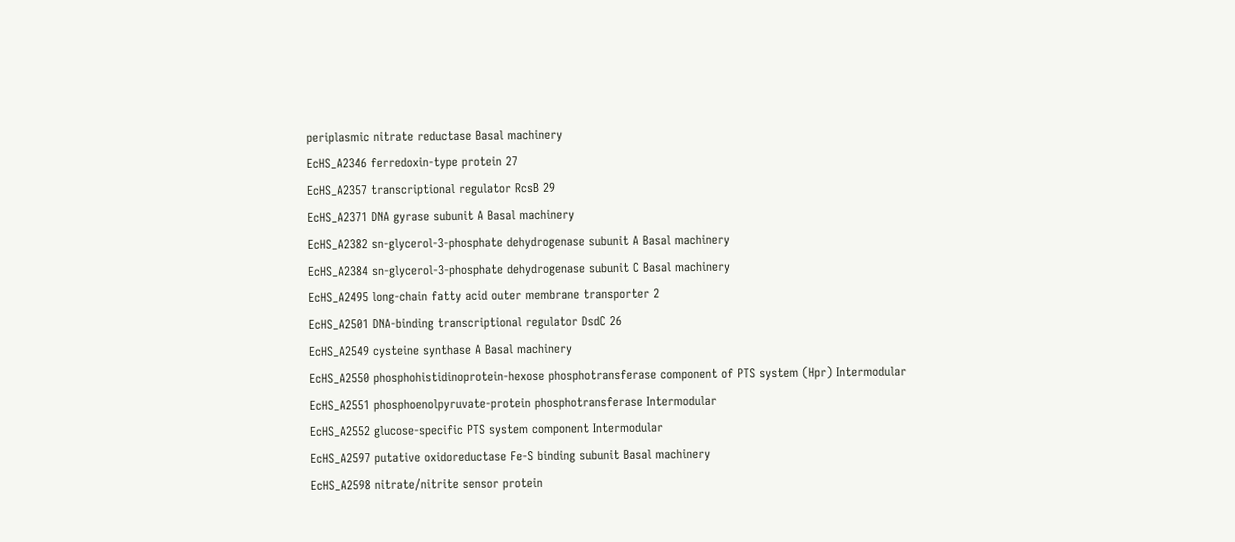periplasmic nitrate reductase Basal machinery
EcHS_A2346 ferredoxin-type protein 27
EcHS_A2357 transcriptional regulator RcsB 29
EcHS_A2371 DNA gyrase subunit A Basal machinery
EcHS_A2382 sn-glycerol-3-phosphate dehydrogenase subunit A Basal machinery
EcHS_A2384 sn-glycerol-3-phosphate dehydrogenase subunit C Basal machinery
EcHS_A2495 long-chain fatty acid outer membrane transporter 2
EcHS_A2501 DNA-binding transcriptional regulator DsdC 26
EcHS_A2549 cysteine synthase A Basal machinery
EcHS_A2550 phosphohistidinoprotein-hexose phosphotransferase component of PTS system (Hpr) Intermodular
EcHS_A2551 phosphoenolpyruvate-protein phosphotransferase Intermodular
EcHS_A2552 glucose-specific PTS system component Intermodular
EcHS_A2597 putative oxidoreductase Fe-S binding subunit Basal machinery
EcHS_A2598 nitrate/nitrite sensor protein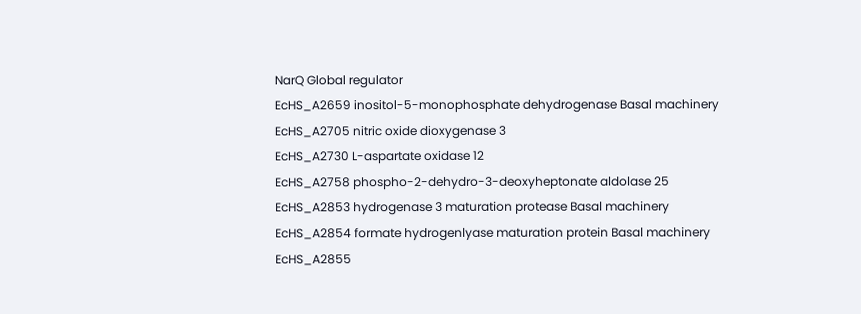NarQ Global regulator
EcHS_A2659 inositol-5-monophosphate dehydrogenase Basal machinery
EcHS_A2705 nitric oxide dioxygenase 3
EcHS_A2730 L-aspartate oxidase 12
EcHS_A2758 phospho-2-dehydro-3-deoxyheptonate aldolase 25
EcHS_A2853 hydrogenase 3 maturation protease Basal machinery
EcHS_A2854 formate hydrogenlyase maturation protein Basal machinery
EcHS_A2855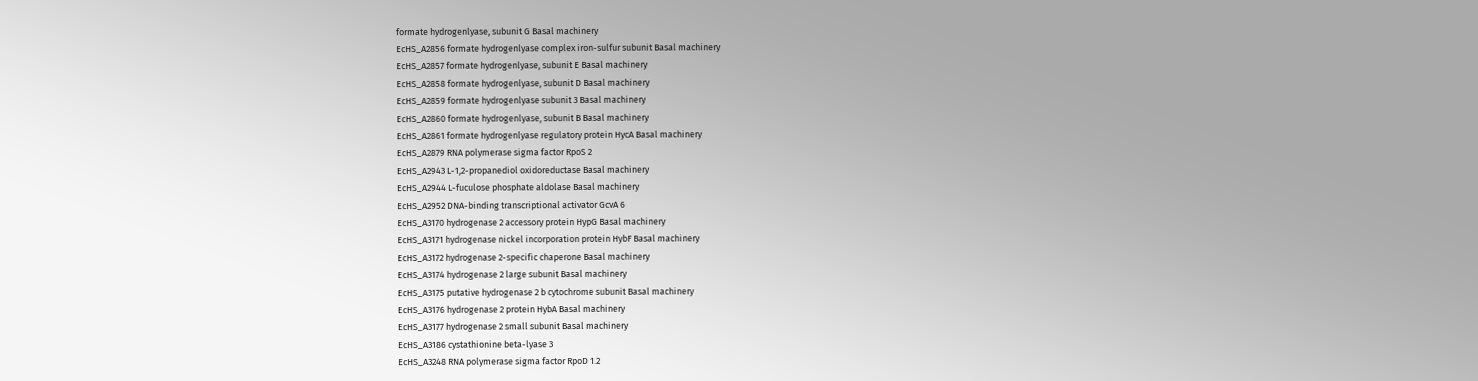formate hydrogenlyase, subunit G Basal machinery
EcHS_A2856 formate hydrogenlyase complex iron-sulfur subunit Basal machinery
EcHS_A2857 formate hydrogenlyase, subunit E Basal machinery
EcHS_A2858 formate hydrogenlyase, subunit D Basal machinery
EcHS_A2859 formate hydrogenlyase subunit 3 Basal machinery
EcHS_A2860 formate hydrogenlyase, subunit B Basal machinery
EcHS_A2861 formate hydrogenlyase regulatory protein HycA Basal machinery
EcHS_A2879 RNA polymerase sigma factor RpoS 2
EcHS_A2943 L-1,2-propanediol oxidoreductase Basal machinery
EcHS_A2944 L-fuculose phosphate aldolase Basal machinery
EcHS_A2952 DNA-binding transcriptional activator GcvA 6
EcHS_A3170 hydrogenase 2 accessory protein HypG Basal machinery
EcHS_A3171 hydrogenase nickel incorporation protein HybF Basal machinery
EcHS_A3172 hydrogenase 2-specific chaperone Basal machinery
EcHS_A3174 hydrogenase 2 large subunit Basal machinery
EcHS_A3175 putative hydrogenase 2 b cytochrome subunit Basal machinery
EcHS_A3176 hydrogenase 2 protein HybA Basal machinery
EcHS_A3177 hydrogenase 2 small subunit Basal machinery
EcHS_A3186 cystathionine beta-lyase 3
EcHS_A3248 RNA polymerase sigma factor RpoD 1.2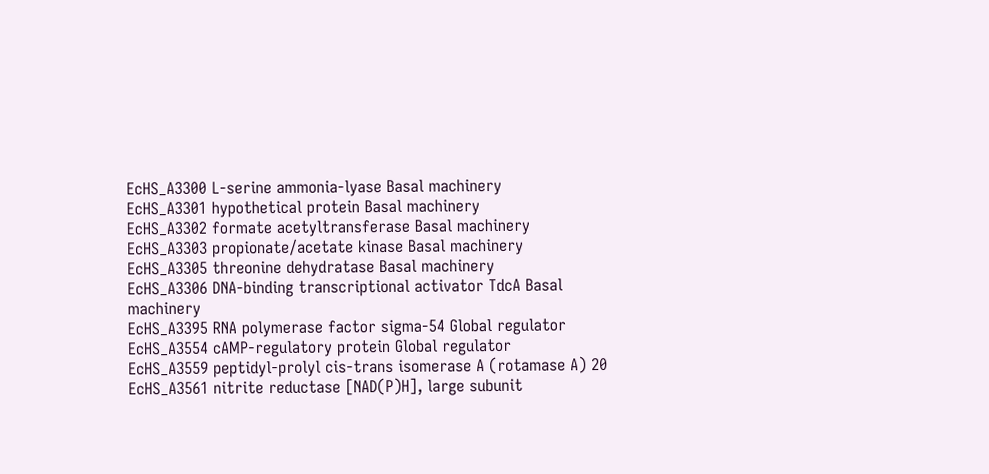EcHS_A3300 L-serine ammonia-lyase Basal machinery
EcHS_A3301 hypothetical protein Basal machinery
EcHS_A3302 formate acetyltransferase Basal machinery
EcHS_A3303 propionate/acetate kinase Basal machinery
EcHS_A3305 threonine dehydratase Basal machinery
EcHS_A3306 DNA-binding transcriptional activator TdcA Basal machinery
EcHS_A3395 RNA polymerase factor sigma-54 Global regulator
EcHS_A3554 cAMP-regulatory protein Global regulator
EcHS_A3559 peptidyl-prolyl cis-trans isomerase A (rotamase A) 20
EcHS_A3561 nitrite reductase [NAD(P)H], large subunit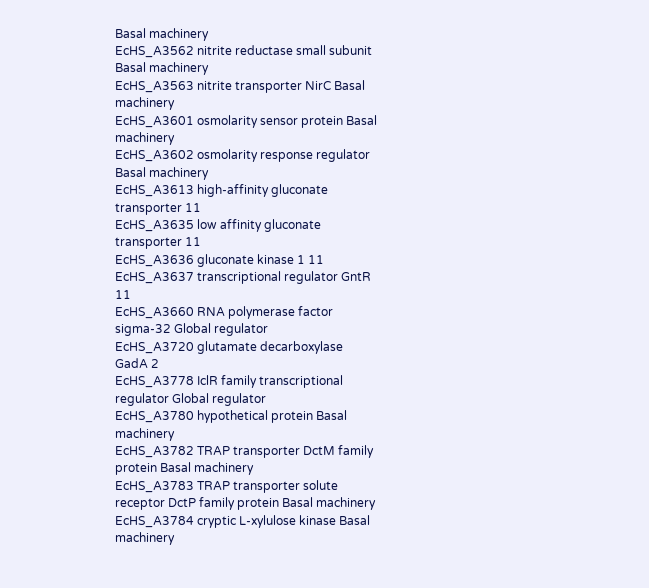Basal machinery
EcHS_A3562 nitrite reductase small subunit Basal machinery
EcHS_A3563 nitrite transporter NirC Basal machinery
EcHS_A3601 osmolarity sensor protein Basal machinery
EcHS_A3602 osmolarity response regulator Basal machinery
EcHS_A3613 high-affinity gluconate transporter 11
EcHS_A3635 low affinity gluconate transporter 11
EcHS_A3636 gluconate kinase 1 11
EcHS_A3637 transcriptional regulator GntR 11
EcHS_A3660 RNA polymerase factor sigma-32 Global regulator
EcHS_A3720 glutamate decarboxylase GadA 2
EcHS_A3778 IclR family transcriptional regulator Global regulator
EcHS_A3780 hypothetical protein Basal machinery
EcHS_A3782 TRAP transporter DctM family protein Basal machinery
EcHS_A3783 TRAP transporter solute receptor DctP family protein Basal machinery
EcHS_A3784 cryptic L-xylulose kinase Basal machinery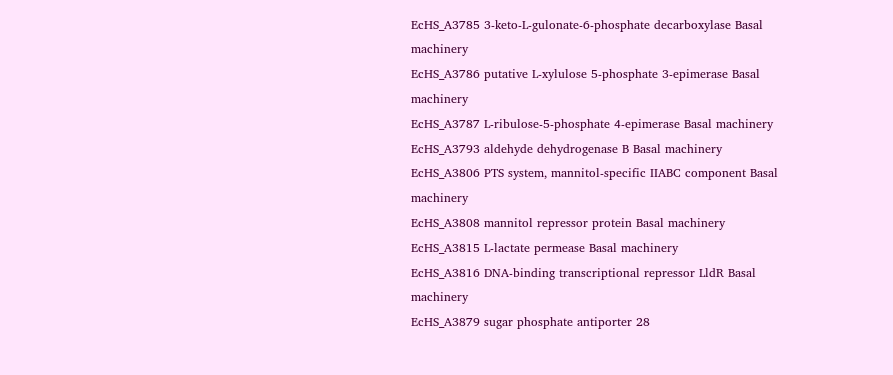EcHS_A3785 3-keto-L-gulonate-6-phosphate decarboxylase Basal machinery
EcHS_A3786 putative L-xylulose 5-phosphate 3-epimerase Basal machinery
EcHS_A3787 L-ribulose-5-phosphate 4-epimerase Basal machinery
EcHS_A3793 aldehyde dehydrogenase B Basal machinery
EcHS_A3806 PTS system, mannitol-specific IIABC component Basal machinery
EcHS_A3808 mannitol repressor protein Basal machinery
EcHS_A3815 L-lactate permease Basal machinery
EcHS_A3816 DNA-binding transcriptional repressor LldR Basal machinery
EcHS_A3879 sugar phosphate antiporter 28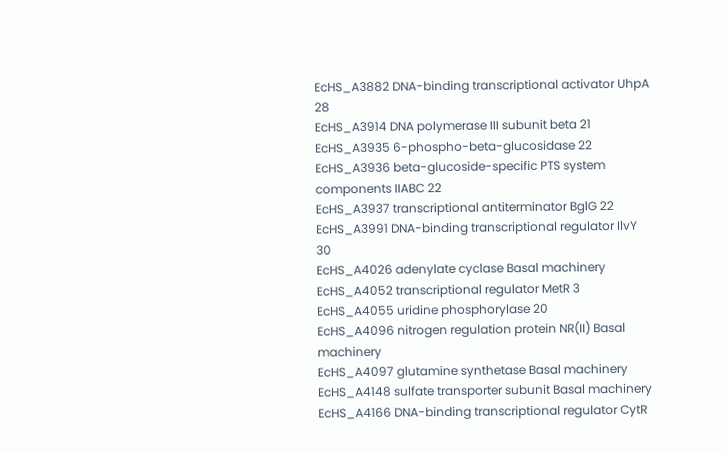EcHS_A3882 DNA-binding transcriptional activator UhpA 28
EcHS_A3914 DNA polymerase III subunit beta 21
EcHS_A3935 6-phospho-beta-glucosidase 22
EcHS_A3936 beta-glucoside-specific PTS system components IIABC 22
EcHS_A3937 transcriptional antiterminator BglG 22
EcHS_A3991 DNA-binding transcriptional regulator IlvY 30
EcHS_A4026 adenylate cyclase Basal machinery
EcHS_A4052 transcriptional regulator MetR 3
EcHS_A4055 uridine phosphorylase 20
EcHS_A4096 nitrogen regulation protein NR(II) Basal machinery
EcHS_A4097 glutamine synthetase Basal machinery
EcHS_A4148 sulfate transporter subunit Basal machinery
EcHS_A4166 DNA-binding transcriptional regulator CytR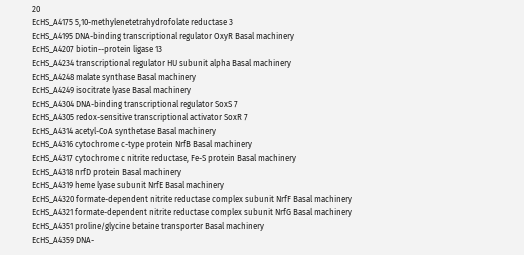20
EcHS_A4175 5,10-methylenetetrahydrofolate reductase 3
EcHS_A4195 DNA-binding transcriptional regulator OxyR Basal machinery
EcHS_A4207 biotin--protein ligase 13
EcHS_A4234 transcriptional regulator HU subunit alpha Basal machinery
EcHS_A4248 malate synthase Basal machinery
EcHS_A4249 isocitrate lyase Basal machinery
EcHS_A4304 DNA-binding transcriptional regulator SoxS 7
EcHS_A4305 redox-sensitive transcriptional activator SoxR 7
EcHS_A4314 acetyl-CoA synthetase Basal machinery
EcHS_A4316 cytochrome c-type protein NrfB Basal machinery
EcHS_A4317 cytochrome c nitrite reductase, Fe-S protein Basal machinery
EcHS_A4318 nrfD protein Basal machinery
EcHS_A4319 heme lyase subunit NrfE Basal machinery
EcHS_A4320 formate-dependent nitrite reductase complex subunit NrfF Basal machinery
EcHS_A4321 formate-dependent nitrite reductase complex subunit NrfG Basal machinery
EcHS_A4351 proline/glycine betaine transporter Basal machinery
EcHS_A4359 DNA-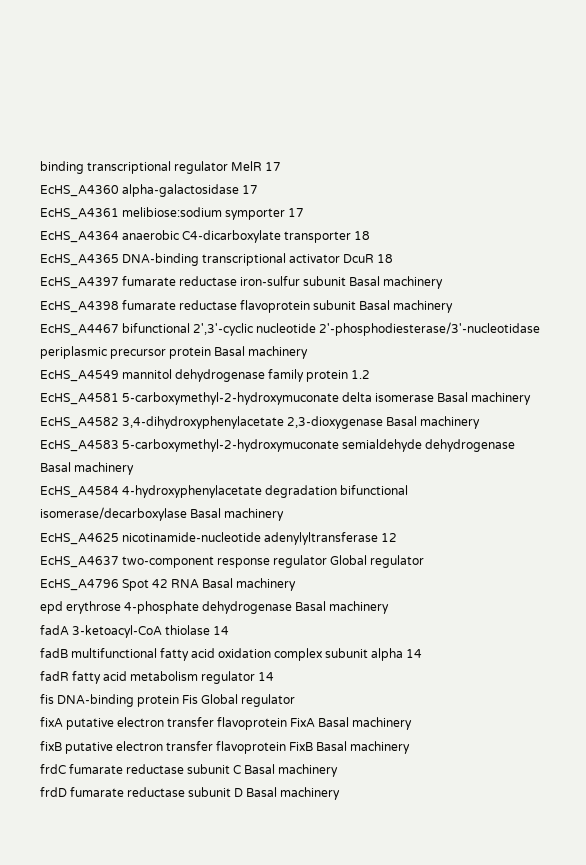binding transcriptional regulator MelR 17
EcHS_A4360 alpha-galactosidase 17
EcHS_A4361 melibiose:sodium symporter 17
EcHS_A4364 anaerobic C4-dicarboxylate transporter 18
EcHS_A4365 DNA-binding transcriptional activator DcuR 18
EcHS_A4397 fumarate reductase iron-sulfur subunit Basal machinery
EcHS_A4398 fumarate reductase flavoprotein subunit Basal machinery
EcHS_A4467 bifunctional 2',3'-cyclic nucleotide 2'-phosphodiesterase/3'-nucleotidase periplasmic precursor protein Basal machinery
EcHS_A4549 mannitol dehydrogenase family protein 1.2
EcHS_A4581 5-carboxymethyl-2-hydroxymuconate delta isomerase Basal machinery
EcHS_A4582 3,4-dihydroxyphenylacetate 2,3-dioxygenase Basal machinery
EcHS_A4583 5-carboxymethyl-2-hydroxymuconate semialdehyde dehydrogenase Basal machinery
EcHS_A4584 4-hydroxyphenylacetate degradation bifunctional isomerase/decarboxylase Basal machinery
EcHS_A4625 nicotinamide-nucleotide adenylyltransferase 12
EcHS_A4637 two-component response regulator Global regulator
EcHS_A4796 Spot 42 RNA Basal machinery
epd erythrose 4-phosphate dehydrogenase Basal machinery
fadA 3-ketoacyl-CoA thiolase 14
fadB multifunctional fatty acid oxidation complex subunit alpha 14
fadR fatty acid metabolism regulator 14
fis DNA-binding protein Fis Global regulator
fixA putative electron transfer flavoprotein FixA Basal machinery
fixB putative electron transfer flavoprotein FixB Basal machinery
frdC fumarate reductase subunit C Basal machinery
frdD fumarate reductase subunit D Basal machinery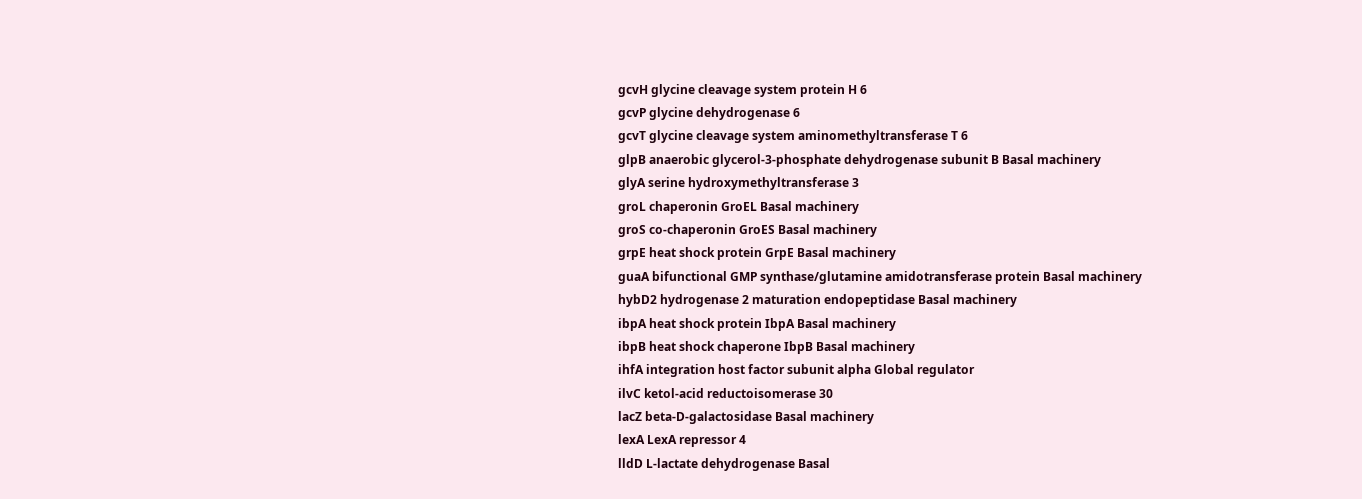gcvH glycine cleavage system protein H 6
gcvP glycine dehydrogenase 6
gcvT glycine cleavage system aminomethyltransferase T 6
glpB anaerobic glycerol-3-phosphate dehydrogenase subunit B Basal machinery
glyA serine hydroxymethyltransferase 3
groL chaperonin GroEL Basal machinery
groS co-chaperonin GroES Basal machinery
grpE heat shock protein GrpE Basal machinery
guaA bifunctional GMP synthase/glutamine amidotransferase protein Basal machinery
hybD2 hydrogenase 2 maturation endopeptidase Basal machinery
ibpA heat shock protein IbpA Basal machinery
ibpB heat shock chaperone IbpB Basal machinery
ihfA integration host factor subunit alpha Global regulator
ilvC ketol-acid reductoisomerase 30
lacZ beta-D-galactosidase Basal machinery
lexA LexA repressor 4
lldD L-lactate dehydrogenase Basal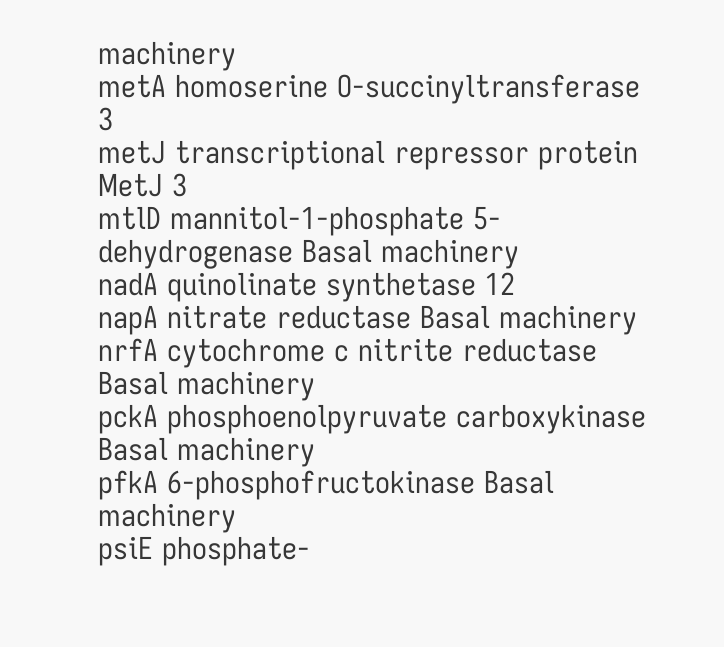machinery
metA homoserine O-succinyltransferase 3
metJ transcriptional repressor protein MetJ 3
mtlD mannitol-1-phosphate 5-dehydrogenase Basal machinery
nadA quinolinate synthetase 12
napA nitrate reductase Basal machinery
nrfA cytochrome c nitrite reductase Basal machinery
pckA phosphoenolpyruvate carboxykinase Basal machinery
pfkA 6-phosphofructokinase Basal machinery
psiE phosphate-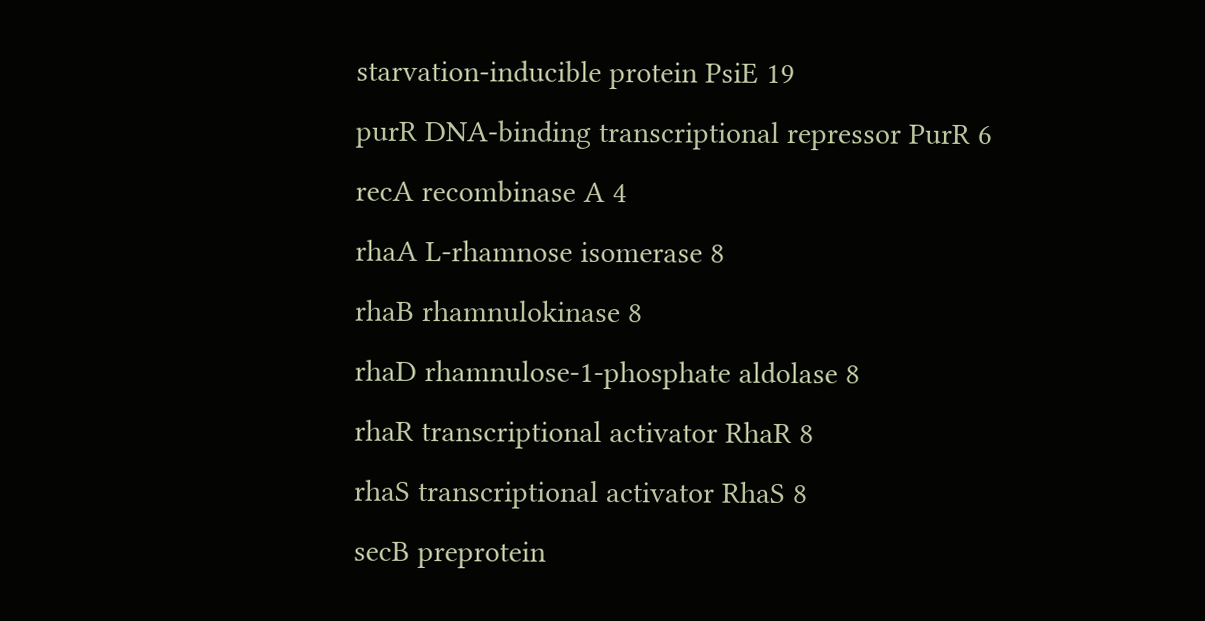starvation-inducible protein PsiE 19
purR DNA-binding transcriptional repressor PurR 6
recA recombinase A 4
rhaA L-rhamnose isomerase 8
rhaB rhamnulokinase 8
rhaD rhamnulose-1-phosphate aldolase 8
rhaR transcriptional activator RhaR 8
rhaS transcriptional activator RhaS 8
secB preprotein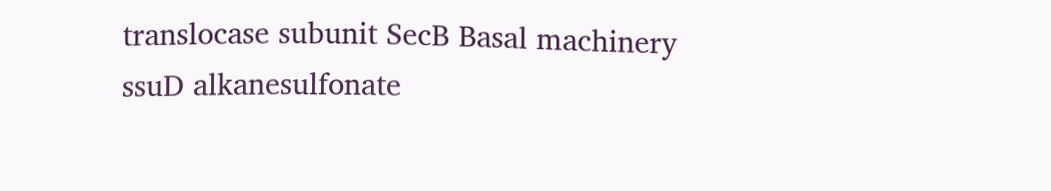translocase subunit SecB Basal machinery
ssuD alkanesulfonate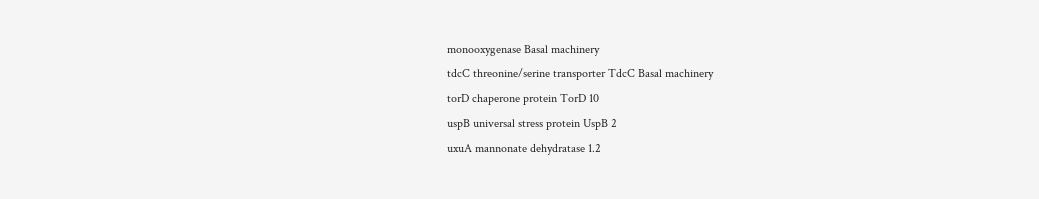monooxygenase Basal machinery
tdcC threonine/serine transporter TdcC Basal machinery
torD chaperone protein TorD 10
uspB universal stress protein UspB 2
uxuA mannonate dehydratase 1.2